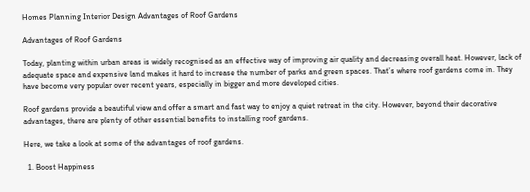Homes Planning Interior Design Advantages of Roof Gardens

Advantages of Roof Gardens

Today, planting within urban areas is widely recognised as an effective way of improving air quality and decreasing overall heat. However, lack of adequate space and expensive land makes it hard to increase the number of parks and green spaces. That’s where roof gardens come in. They have become very popular over recent years, especially in bigger and more developed cities.

Roof gardens provide a beautiful view and offer a smart and fast way to enjoy a quiet retreat in the city. However, beyond their decorative advantages, there are plenty of other essential benefits to installing roof gardens.

Here, we take a look at some of the advantages of roof gardens.

  1. Boost Happiness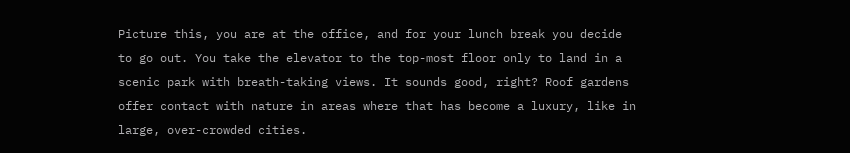Picture this, you are at the office, and for your lunch break you decide to go out. You take the elevator to the top-most floor only to land in a scenic park with breath-taking views. It sounds good, right? Roof gardens offer contact with nature in areas where that has become a luxury, like in large, over-crowded cities.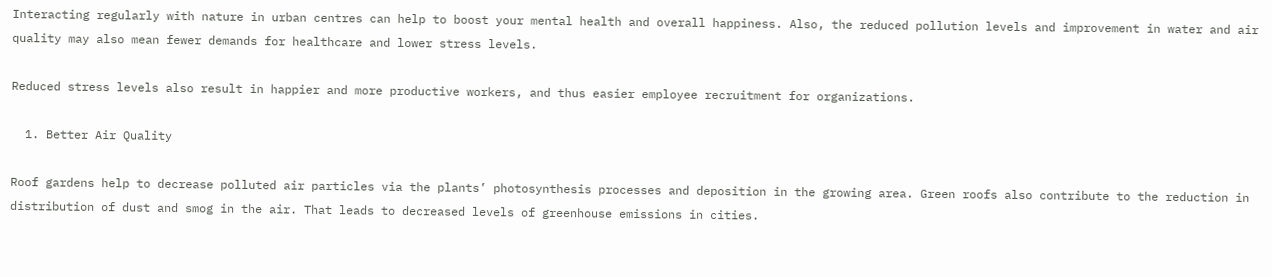Interacting regularly with nature in urban centres can help to boost your mental health and overall happiness. Also, the reduced pollution levels and improvement in water and air quality may also mean fewer demands for healthcare and lower stress levels.

Reduced stress levels also result in happier and more productive workers, and thus easier employee recruitment for organizations.

  1. Better Air Quality

Roof gardens help to decrease polluted air particles via the plants’ photosynthesis processes and deposition in the growing area. Green roofs also contribute to the reduction in distribution of dust and smog in the air. That leads to decreased levels of greenhouse emissions in cities.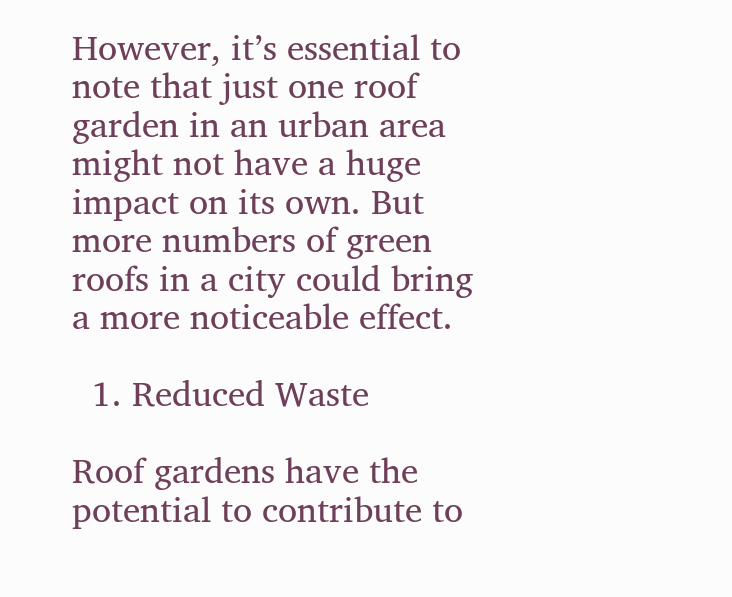However, it’s essential to note that just one roof garden in an urban area might not have a huge impact on its own. But more numbers of green roofs in a city could bring a more noticeable effect.

  1. Reduced Waste

Roof gardens have the potential to contribute to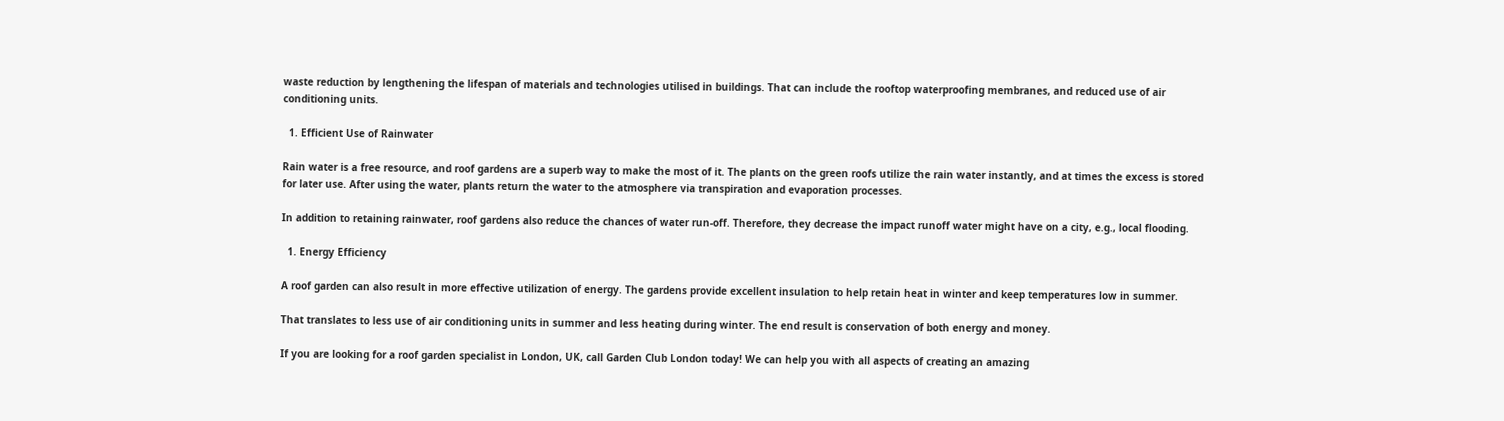waste reduction by lengthening the lifespan of materials and technologies utilised in buildings. That can include the rooftop waterproofing membranes, and reduced use of air conditioning units.

  1. Efficient Use of Rainwater

Rain water is a free resource, and roof gardens are a superb way to make the most of it. The plants on the green roofs utilize the rain water instantly, and at times the excess is stored for later use. After using the water, plants return the water to the atmosphere via transpiration and evaporation processes.

In addition to retaining rainwater, roof gardens also reduce the chances of water run-off. Therefore, they decrease the impact runoff water might have on a city, e.g., local flooding.

  1. Energy Efficiency

A roof garden can also result in more effective utilization of energy. The gardens provide excellent insulation to help retain heat in winter and keep temperatures low in summer.

That translates to less use of air conditioning units in summer and less heating during winter. The end result is conservation of both energy and money.

If you are looking for a roof garden specialist in London, UK, call Garden Club London today! We can help you with all aspects of creating an amazing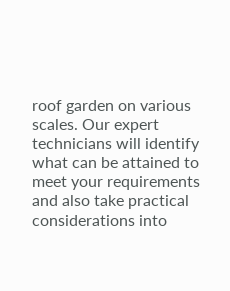roof garden on various scales. Our expert technicians will identify what can be attained to meet your requirements and also take practical considerations into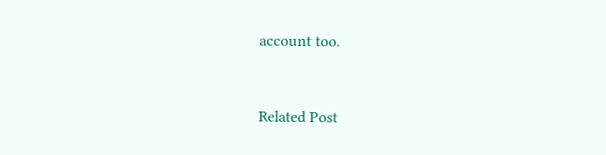account too.


Related Post